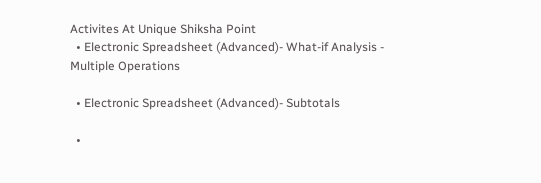Activites At Unique Shiksha Point
  • Electronic Spreadsheet (Advanced)- What-if Analysis - Multiple Operations

  • Electronic Spreadsheet (Advanced)- Subtotals

  •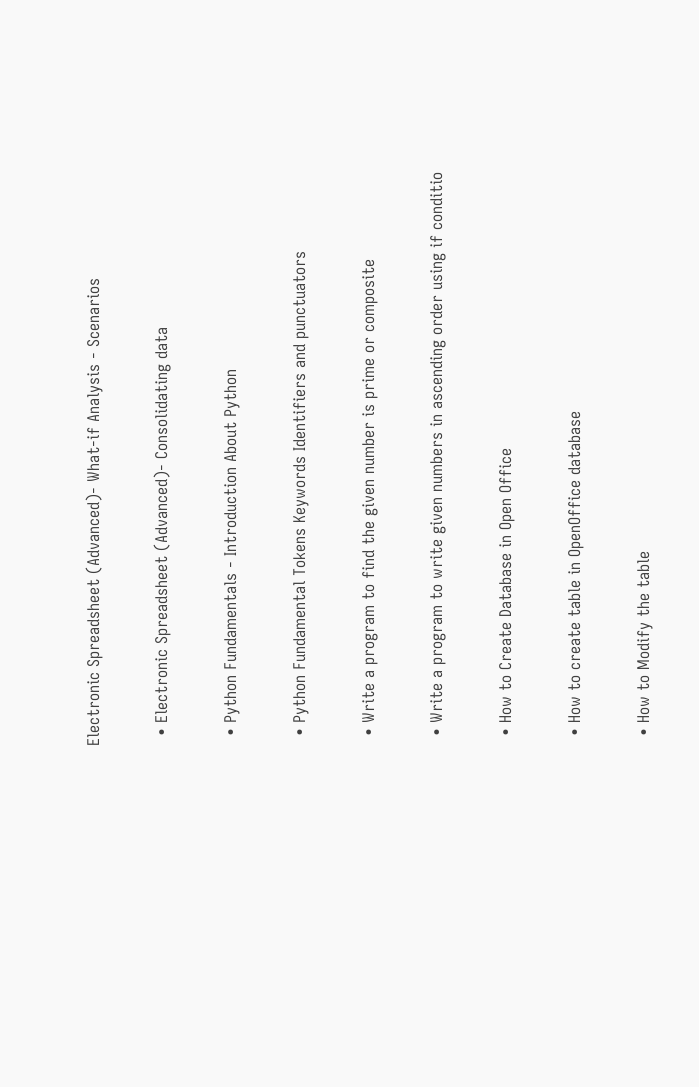Electronic Spreadsheet (Advanced)- What-if Analysis - Scenarios

  • Electronic Spreadsheet (Advanced)- Consolidating data

  • Python Fundamentals - Introduction About Python

  • Python Fundamental Tokens Keywords Identifiers and punctuators

  • Write a program to find the given number is prime or composite

  • Write a program to write given numbers in ascending order using if conditio

  • How to Create Database in Open Office

  • How to create table in OpenOffice database

  • How to Modify the table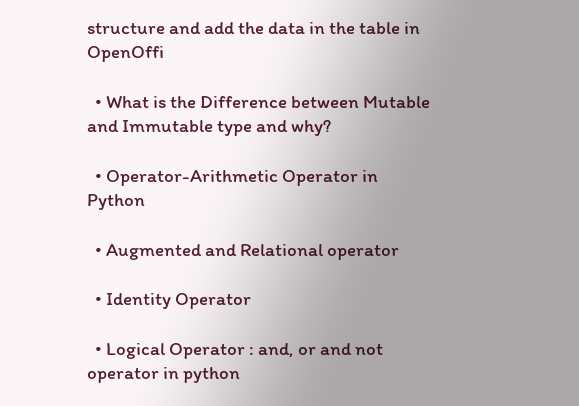structure and add the data in the table in OpenOffi

  • What is the Difference between Mutable and Immutable type and why?

  • Operator-Arithmetic Operator in Python

  • Augmented and Relational operator

  • Identity Operator

  • Logical Operator : and, or and not operator in python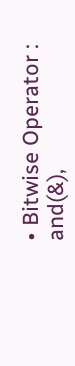• Bitwise Operator : and(&),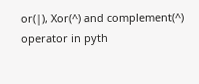or(|), Xor(^) and complement(^) operator in pyth